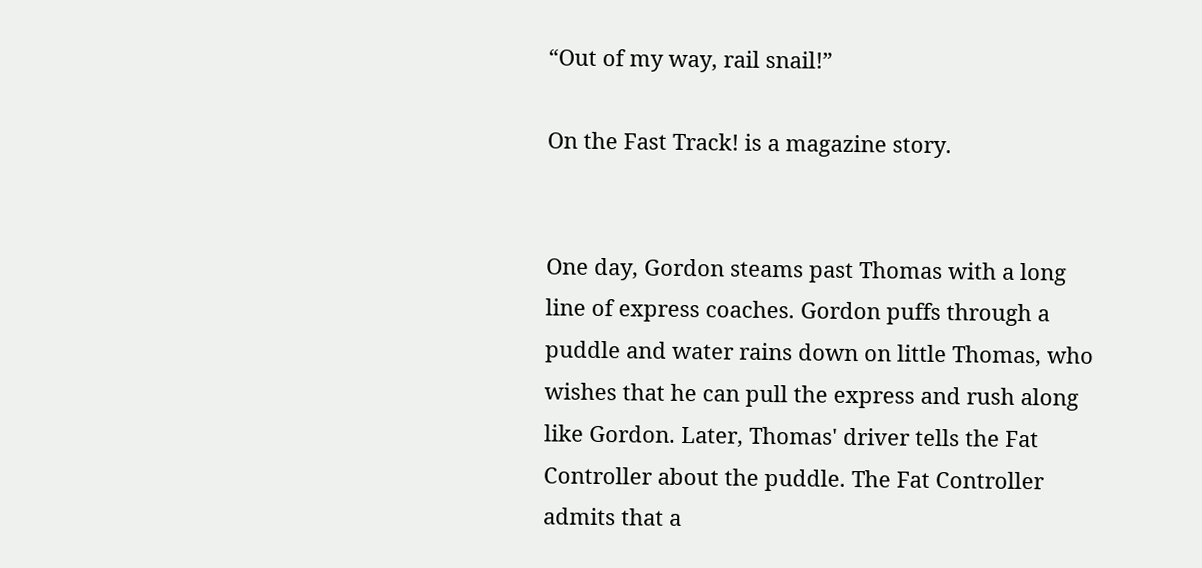“Out of my way, rail snail!”

On the Fast Track! is a magazine story.


One day, Gordon steams past Thomas with a long line of express coaches. Gordon puffs through a puddle and water rains down on little Thomas, who wishes that he can pull the express and rush along like Gordon. Later, Thomas' driver tells the Fat Controller about the puddle. The Fat Controller admits that a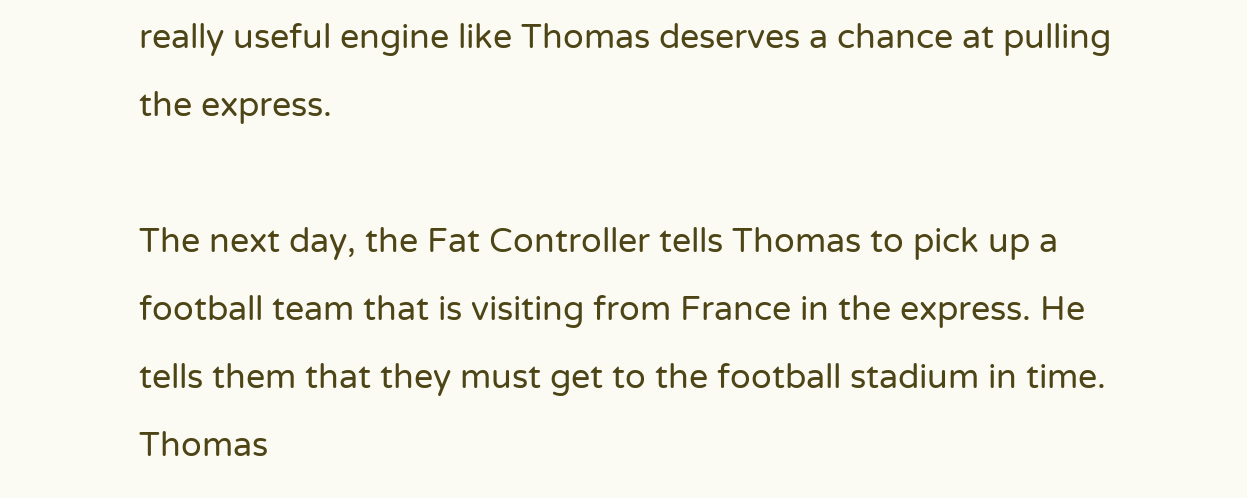really useful engine like Thomas deserves a chance at pulling the express.

The next day, the Fat Controller tells Thomas to pick up a football team that is visiting from France in the express. He tells them that they must get to the football stadium in time. Thomas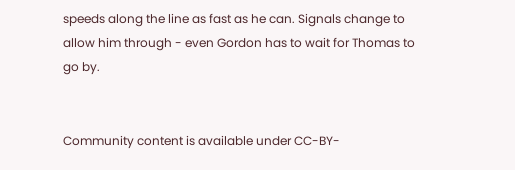speeds along the line as fast as he can. Signals change to allow him through - even Gordon has to wait for Thomas to go by.


Community content is available under CC-BY-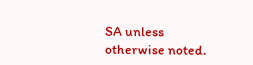SA unless otherwise noted.